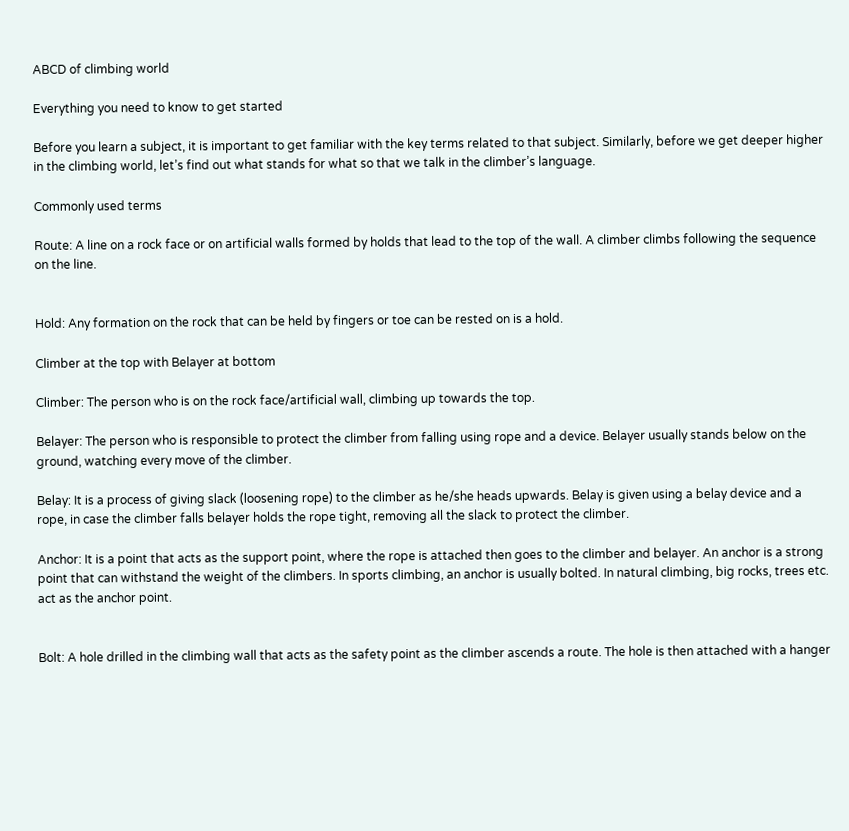ABCD of climbing world

Everything you need to know to get started

Before you learn a subject, it is important to get familiar with the key terms related to that subject. Similarly, before we get deeper higher in the climbing world, let’s find out what stands for what so that we talk in the climber’s language.

Commonly used terms

Route: A line on a rock face or on artificial walls formed by holds that lead to the top of the wall. A climber climbs following the sequence on the line.


Hold: Any formation on the rock that can be held by fingers or toe can be rested on is a hold.

Climber at the top with Belayer at bottom

Climber: The person who is on the rock face/artificial wall, climbing up towards the top.

Belayer: The person who is responsible to protect the climber from falling using rope and a device. Belayer usually stands below on the ground, watching every move of the climber.

Belay: It is a process of giving slack (loosening rope) to the climber as he/she heads upwards. Belay is given using a belay device and a rope, in case the climber falls belayer holds the rope tight, removing all the slack to protect the climber.

Anchor: It is a point that acts as the support point, where the rope is attached then goes to the climber and belayer. An anchor is a strong point that can withstand the weight of the climbers. In sports climbing, an anchor is usually bolted. In natural climbing, big rocks, trees etc. act as the anchor point.


Bolt: A hole drilled in the climbing wall that acts as the safety point as the climber ascends a route. The hole is then attached with a hanger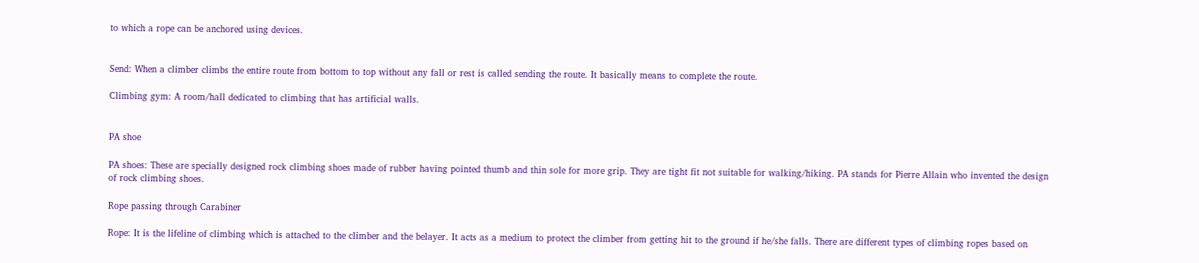to which a rope can be anchored using devices.


Send: When a climber climbs the entire route from bottom to top without any fall or rest is called sending the route. It basically means to complete the route.

Climbing gym: A room/hall dedicated to climbing that has artificial walls.


PA shoe

PA shoes: These are specially designed rock climbing shoes made of rubber having pointed thumb and thin sole for more grip. They are tight fit not suitable for walking/hiking. PA stands for Pierre Allain who invented the design of rock climbing shoes.

Rope passing through Carabiner

Rope: It is the lifeline of climbing which is attached to the climber and the belayer. It acts as a medium to protect the climber from getting hit to the ground if he/she falls. There are different types of climbing ropes based on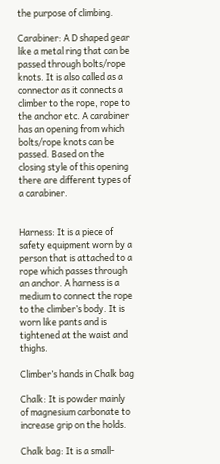the purpose of climbing.

Carabiner: A D shaped gear like a metal ring that can be passed through bolts/rope knots. It is also called as a connector as it connects a climber to the rope, rope to the anchor etc. A carabiner has an opening from which bolts/rope knots can be passed. Based on the closing style of this opening there are different types of a carabiner.


Harness: It is a piece of safety equipment worn by a person that is attached to a rope which passes through an anchor. A harness is a medium to connect the rope to the climber’s body. It is worn like pants and is tightened at the waist and thighs.

Climber’s hands in Chalk bag

Chalk: It is powder mainly of magnesium carbonate to increase grip on the holds.

Chalk bag: It is a small-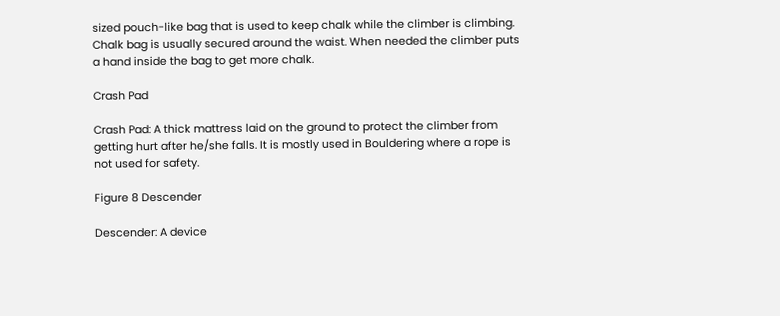sized pouch-like bag that is used to keep chalk while the climber is climbing. Chalk bag is usually secured around the waist. When needed the climber puts a hand inside the bag to get more chalk.

Crash Pad

Crash Pad: A thick mattress laid on the ground to protect the climber from getting hurt after he/she falls. It is mostly used in Bouldering where a rope is not used for safety.

Figure 8 Descender

Descender: A device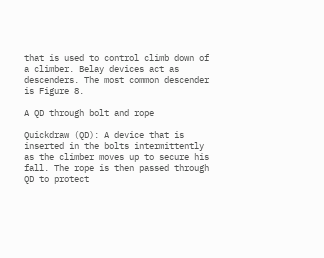that is used to control climb down of a climber. Belay devices act as descenders. The most common descender is Figure 8.

A QD through bolt and rope

Quickdraw (QD): A device that is inserted in the bolts intermittently as the climber moves up to secure his fall. The rope is then passed through QD to protect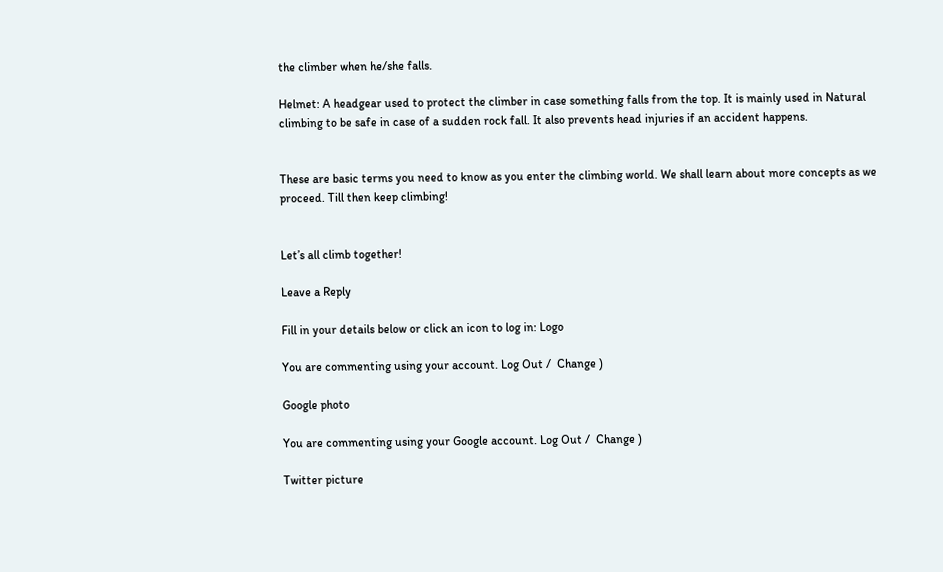the climber when he/she falls.

Helmet: A headgear used to protect the climber in case something falls from the top. It is mainly used in Natural climbing to be safe in case of a sudden rock fall. It also prevents head injuries if an accident happens.


These are basic terms you need to know as you enter the climbing world. We shall learn about more concepts as we proceed. Till then keep climbing!


Let’s all climb together!

Leave a Reply

Fill in your details below or click an icon to log in: Logo

You are commenting using your account. Log Out /  Change )

Google photo

You are commenting using your Google account. Log Out /  Change )

Twitter picture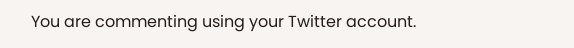You are commenting using your Twitter account.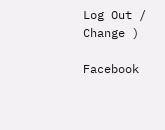Log Out /  Change )

Facebook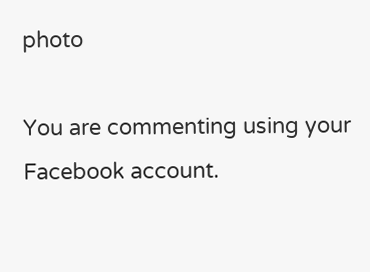photo

You are commenting using your Facebook account.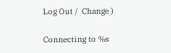Log Out /  Change )

Connecting to %s